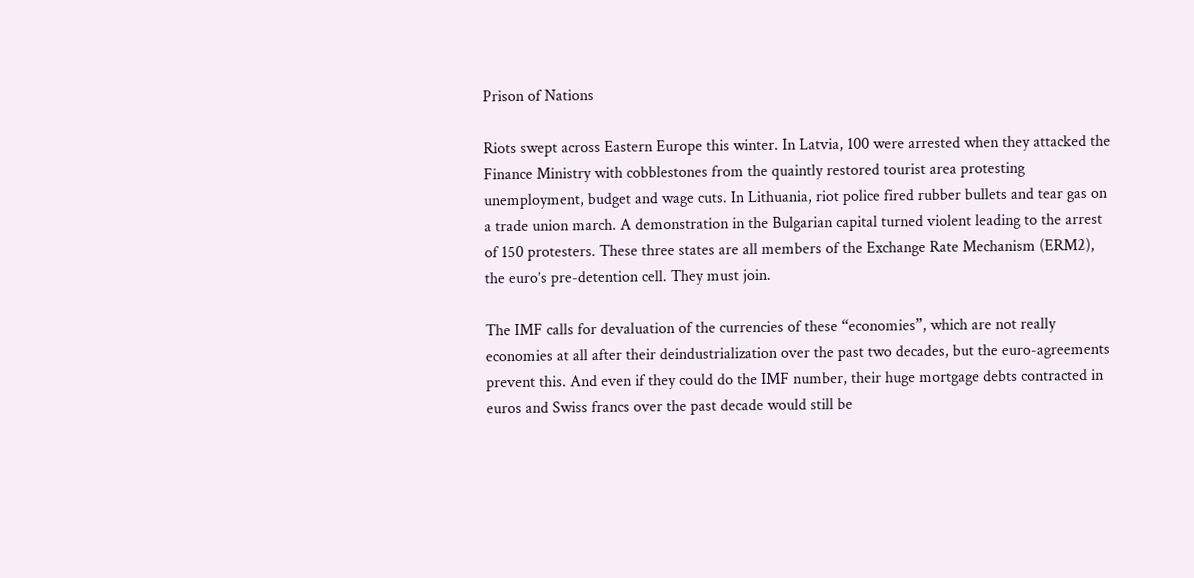Prison of Nations

Riots swept across Eastern Europe this winter. In Latvia, 100 were arrested when they attacked the Finance Ministry with cobblestones from the quaintly restored tourist area protesting unemployment, budget and wage cuts. In Lithuania, riot police fired rubber bullets and tear gas on a trade union march. A demonstration in the Bulgarian capital turned violent leading to the arrest of 150 protesters. These three states are all members of the Exchange Rate Mechanism (ERM2), the euro’s pre-detention cell. They must join.

The IMF calls for devaluation of the currencies of these “economies”, which are not really economies at all after their deindustrialization over the past two decades, but the euro-agreements prevent this. And even if they could do the IMF number, their huge mortgage debts contracted in euros and Swiss francs over the past decade would still be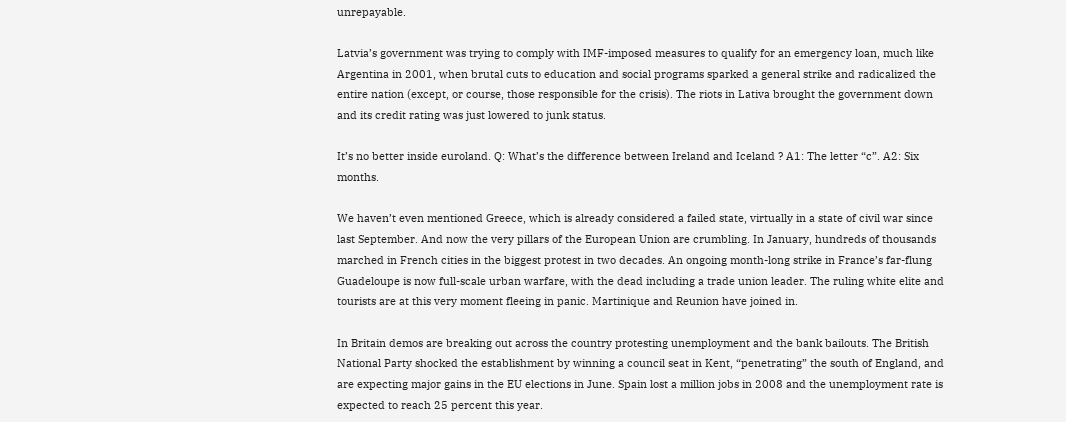unrepayable.

Latvia’s government was trying to comply with IMF-imposed measures to qualify for an emergency loan, much like Argentina in 2001, when brutal cuts to education and social programs sparked a general strike and radicalized the entire nation (except, or course, those responsible for the crisis). The riots in Lativa brought the government down and its credit rating was just lowered to junk status.

It’s no better inside euroland. Q: What’s the difference between Ireland and Iceland ? A1: The letter “c”. A2: Six months.

We haven’t even mentioned Greece, which is already considered a failed state, virtually in a state of civil war since last September. And now the very pillars of the European Union are crumbling. In January, hundreds of thousands marched in French cities in the biggest protest in two decades. An ongoing month-long strike in France’s far-flung Guadeloupe is now full-scale urban warfare, with the dead including a trade union leader. The ruling white elite and tourists are at this very moment fleeing in panic. Martinique and Reunion have joined in.

In Britain demos are breaking out across the country protesting unemployment and the bank bailouts. The British National Party shocked the establishment by winning a council seat in Kent, “penetrating” the south of England, and are expecting major gains in the EU elections in June. Spain lost a million jobs in 2008 and the unemployment rate is expected to reach 25 percent this year.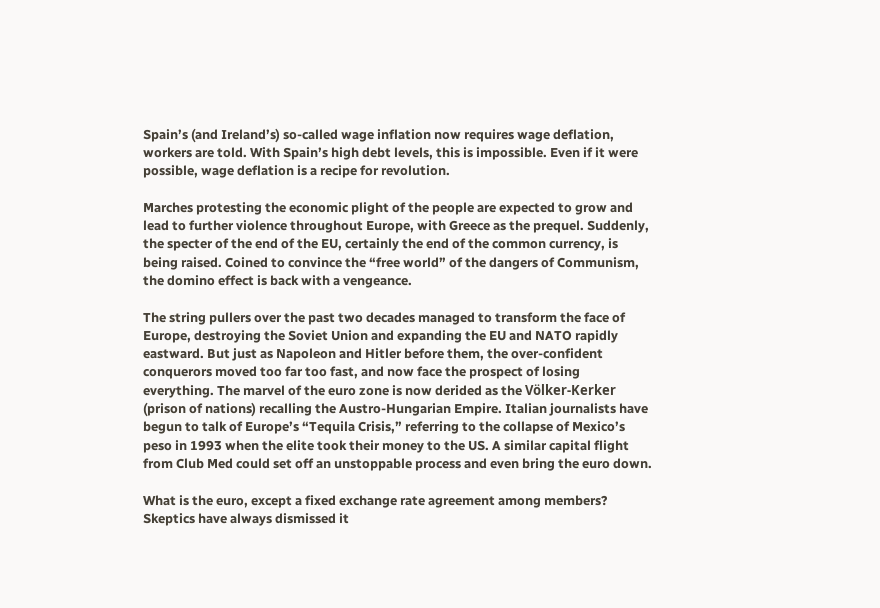Spain’s (and Ireland’s) so-called wage inflation now requires wage deflation, workers are told. With Spain’s high debt levels, this is impossible. Even if it were possible, wage deflation is a recipe for revolution.

Marches protesting the economic plight of the people are expected to grow and lead to further violence throughout Europe, with Greece as the prequel. Suddenly, the specter of the end of the EU, certainly the end of the common currency, is being raised. Coined to convince the “free world” of the dangers of Communism, the domino effect is back with a vengeance.

The string pullers over the past two decades managed to transform the face of Europe, destroying the Soviet Union and expanding the EU and NATO rapidly eastward. But just as Napoleon and Hitler before them, the over-confident conquerors moved too far too fast, and now face the prospect of losing everything. The marvel of the euro zone is now derided as the Völker-Kerker (prison of nations) recalling the Austro-Hungarian Empire. Italian journalists have begun to talk of Europe’s “Tequila Crisis,” referring to the collapse of Mexico’s peso in 1993 when the elite took their money to the US. A similar capital flight from Club Med could set off an unstoppable process and even bring the euro down.

What is the euro, except a fixed exchange rate agreement among members? Skeptics have always dismissed it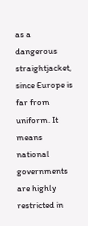as a dangerous straightjacket, since Europe is far from uniform. It means national governments are highly restricted in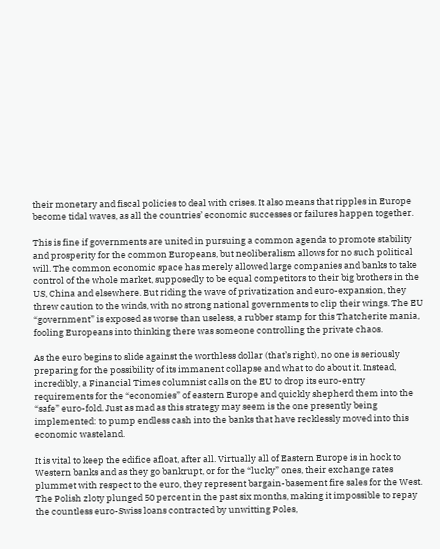their monetary and fiscal policies to deal with crises. It also means that ripples in Europe become tidal waves, as all the countries’ economic successes or failures happen together.

This is fine if governments are united in pursuing a common agenda to promote stability and prosperity for the common Europeans, but neoliberalism allows for no such political will. The common economic space has merely allowed large companies and banks to take control of the whole market, supposedly to be equal competitors to their big brothers in the US, China and elsewhere. But riding the wave of privatization and euro-expansion, they threw caution to the winds, with no strong national governments to clip their wings. The EU “government” is exposed as worse than useless, a rubber stamp for this Thatcherite mania, fooling Europeans into thinking there was someone controlling the private chaos.

As the euro begins to slide against the worthless dollar (that’s right), no one is seriously preparing for the possibility of its immanent collapse and what to do about it. Instead, incredibly, a Financial Times columnist calls on the EU to drop its euro-entry requirements for the “economies” of eastern Europe and quickly shepherd them into the “safe” euro-fold. Just as mad as this strategy may seem is the one presently being implemented: to pump endless cash into the banks that have recklessly moved into this economic wasteland.

It is vital to keep the edifice afloat, after all. Virtually all of Eastern Europe is in hock to Western banks and as they go bankrupt, or for the “lucky” ones, their exchange rates plummet with respect to the euro, they represent bargain-basement fire sales for the West. The Polish zloty plunged 50 percent in the past six months, making it impossible to repay the countless euro-Swiss loans contracted by unwitting Poles,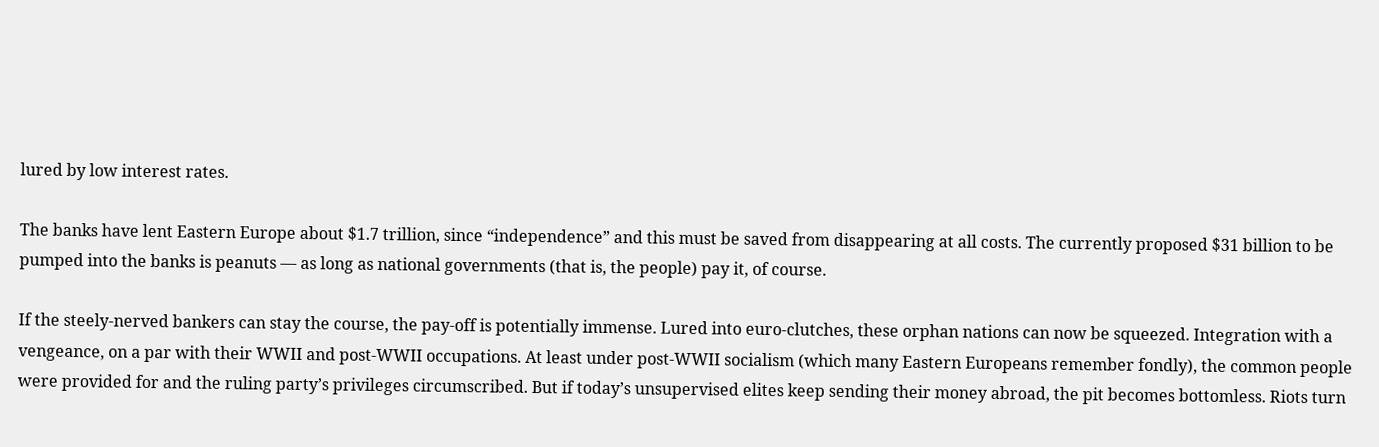lured by low interest rates.

The banks have lent Eastern Europe about $1.7 trillion, since “independence” and this must be saved from disappearing at all costs. The currently proposed $31 billion to be pumped into the banks is peanuts — as long as national governments (that is, the people) pay it, of course.

If the steely-nerved bankers can stay the course, the pay-off is potentially immense. Lured into euro-clutches, these orphan nations can now be squeezed. Integration with a vengeance, on a par with their WWII and post-WWII occupations. At least under post-WWII socialism (which many Eastern Europeans remember fondly), the common people were provided for and the ruling party’s privileges circumscribed. But if today’s unsupervised elites keep sending their money abroad, the pit becomes bottomless. Riots turn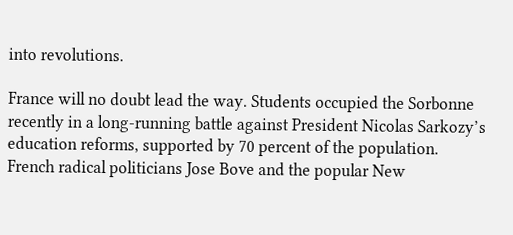into revolutions.

France will no doubt lead the way. Students occupied the Sorbonne recently in a long-running battle against President Nicolas Sarkozy’s education reforms, supported by 70 percent of the population. French radical politicians Jose Bove and the popular New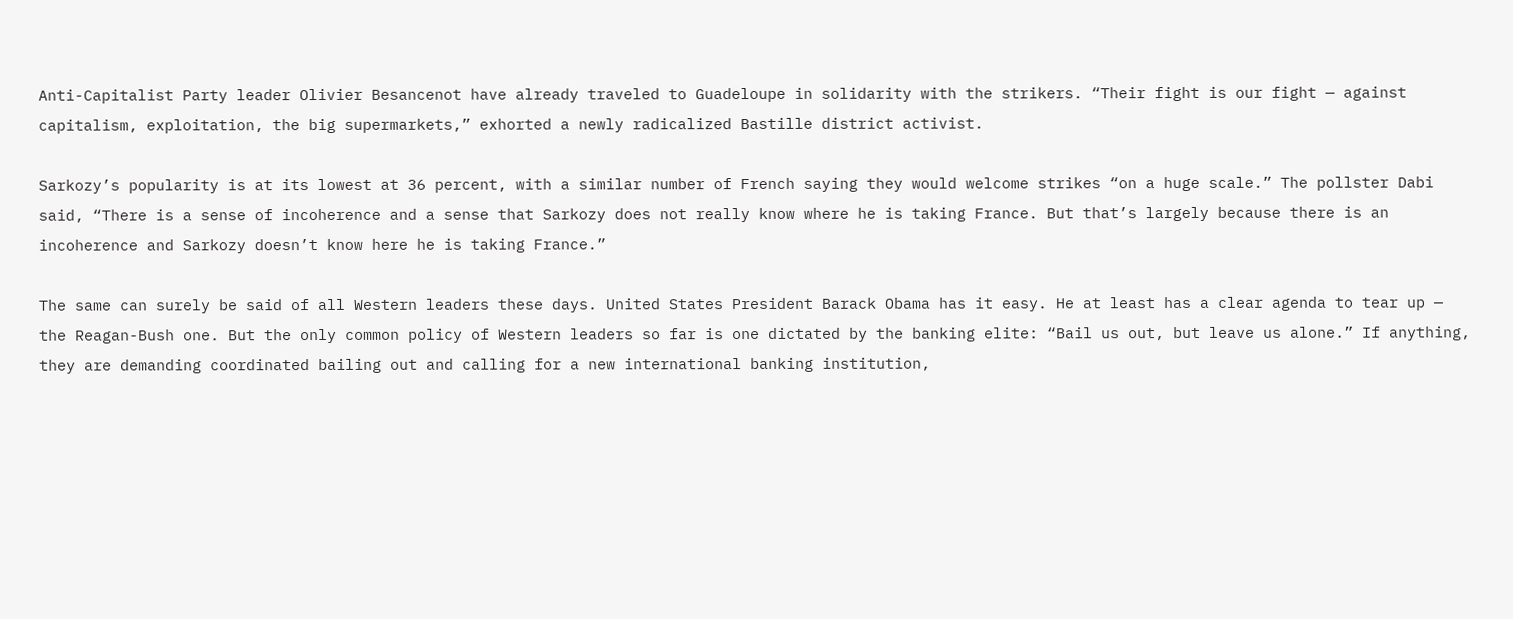Anti-Capitalist Party leader Olivier Besancenot have already traveled to Guadeloupe in solidarity with the strikers. “Their fight is our fight — against capitalism, exploitation, the big supermarkets,” exhorted a newly radicalized Bastille district activist.

Sarkozy’s popularity is at its lowest at 36 percent, with a similar number of French saying they would welcome strikes “on a huge scale.” The pollster Dabi said, “There is a sense of incoherence and a sense that Sarkozy does not really know where he is taking France. But that’s largely because there is an incoherence and Sarkozy doesn’t know here he is taking France.”

The same can surely be said of all Western leaders these days. United States President Barack Obama has it easy. He at least has a clear agenda to tear up — the Reagan-Bush one. But the only common policy of Western leaders so far is one dictated by the banking elite: “Bail us out, but leave us alone.” If anything, they are demanding coordinated bailing out and calling for a new international banking institution,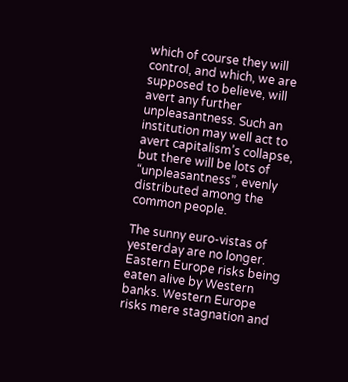which of course they will control, and which, we are supposed to believe, will avert any further unpleasantness. Such an institution may well act to avert capitalism’s collapse, but there will be lots of “unpleasantness”, evenly distributed among the common people.

The sunny euro-vistas of yesterday are no longer. Eastern Europe risks being eaten alive by Western banks. Western Europe risks mere stagnation and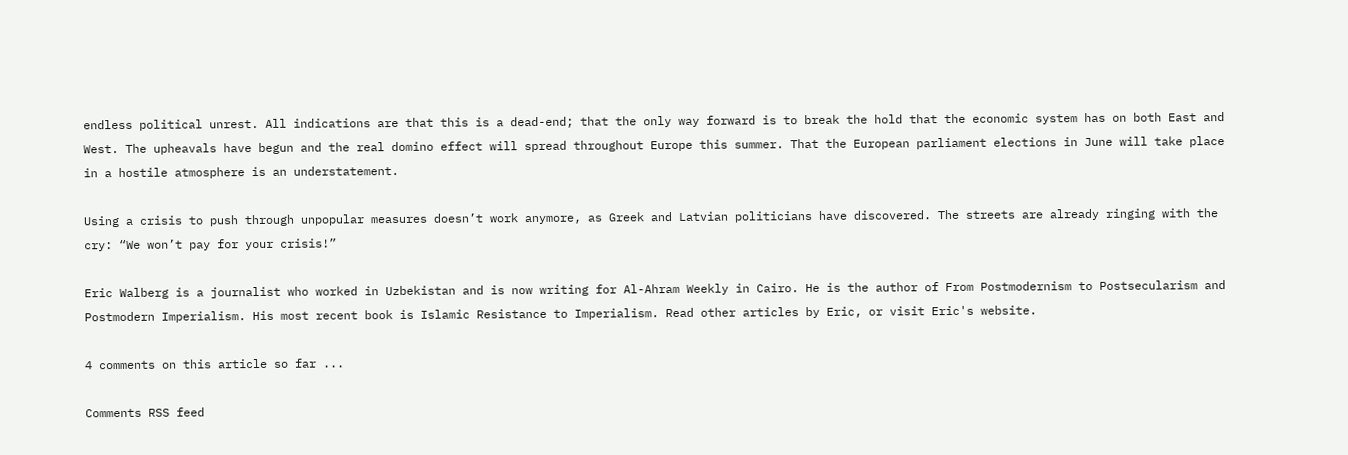endless political unrest. All indications are that this is a dead-end; that the only way forward is to break the hold that the economic system has on both East and West. The upheavals have begun and the real domino effect will spread throughout Europe this summer. That the European parliament elections in June will take place in a hostile atmosphere is an understatement.

Using a crisis to push through unpopular measures doesn’t work anymore, as Greek and Latvian politicians have discovered. The streets are already ringing with the cry: “We won’t pay for your crisis!”

Eric Walberg is a journalist who worked in Uzbekistan and is now writing for Al-Ahram Weekly in Cairo. He is the author of From Postmodernism to Postsecularism and Postmodern Imperialism. His most recent book is Islamic Resistance to Imperialism. Read other articles by Eric, or visit Eric's website.

4 comments on this article so far ...

Comments RSS feed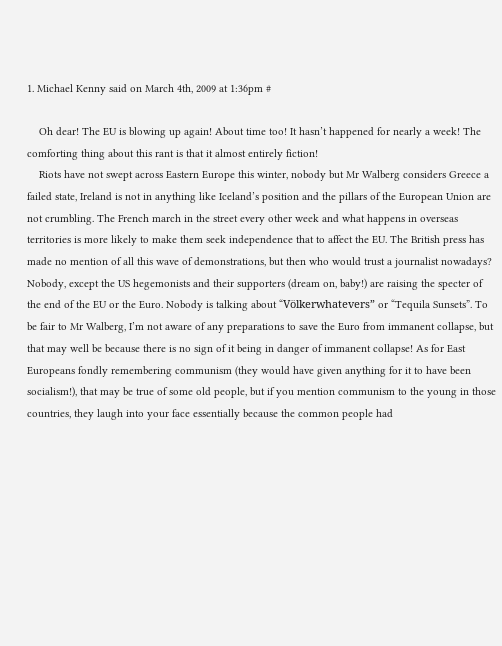1. Michael Kenny said on March 4th, 2009 at 1:36pm #

    Oh dear! The EU is blowing up again! About time too! It hasn’t happened for nearly a week! The comforting thing about this rant is that it almost entirely fiction!
    Riots have not swept across Eastern Europe this winter, nobody but Mr Walberg considers Greece a failed state, Ireland is not in anything like Iceland’s position and the pillars of the European Union are not crumbling. The French march in the street every other week and what happens in overseas territories is more likely to make them seek independence that to affect the EU. The British press has made no mention of all this wave of demonstrations, but then who would trust a journalist nowadays? Nobody, except the US hegemonists and their supporters (dream on, baby!) are raising the specter of the end of the EU or the Euro. Nobody is talking about “Völkerwhatevers” or “Tequila Sunsets”. To be fair to Mr Walberg, I’m not aware of any preparations to save the Euro from immanent collapse, but that may well be because there is no sign of it being in danger of immanent collapse! As for East Europeans fondly remembering communism (they would have given anything for it to have been socialism!), that may be true of some old people, but if you mention communism to the young in those countries, they laugh into your face essentially because the common people had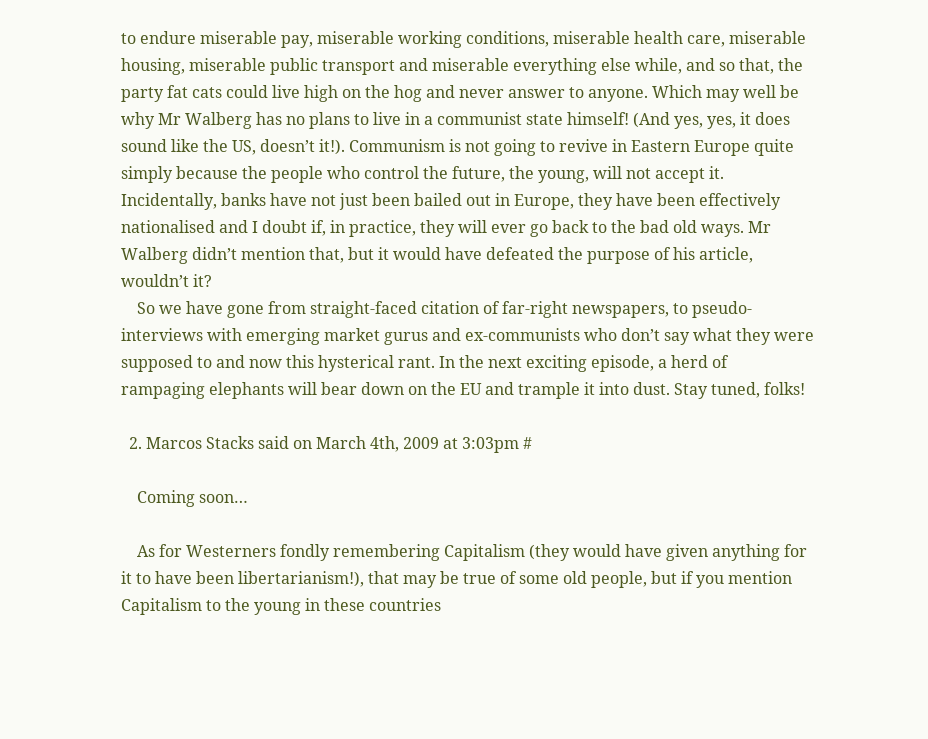to endure miserable pay, miserable working conditions, miserable health care, miserable housing, miserable public transport and miserable everything else while, and so that, the party fat cats could live high on the hog and never answer to anyone. Which may well be why Mr Walberg has no plans to live in a communist state himself! (And yes, yes, it does sound like the US, doesn’t it!). Communism is not going to revive in Eastern Europe quite simply because the people who control the future, the young, will not accept it. Incidentally, banks have not just been bailed out in Europe, they have been effectively nationalised and I doubt if, in practice, they will ever go back to the bad old ways. Mr Walberg didn’t mention that, but it would have defeated the purpose of his article, wouldn’t it?
    So we have gone from straight-faced citation of far-right newspapers, to pseudo-interviews with emerging market gurus and ex-communists who don’t say what they were supposed to and now this hysterical rant. In the next exciting episode, a herd of rampaging elephants will bear down on the EU and trample it into dust. Stay tuned, folks!

  2. Marcos Stacks said on March 4th, 2009 at 3:03pm #

    Coming soon…

    As for Westerners fondly remembering Capitalism (they would have given anything for it to have been libertarianism!), that may be true of some old people, but if you mention Capitalism to the young in these countries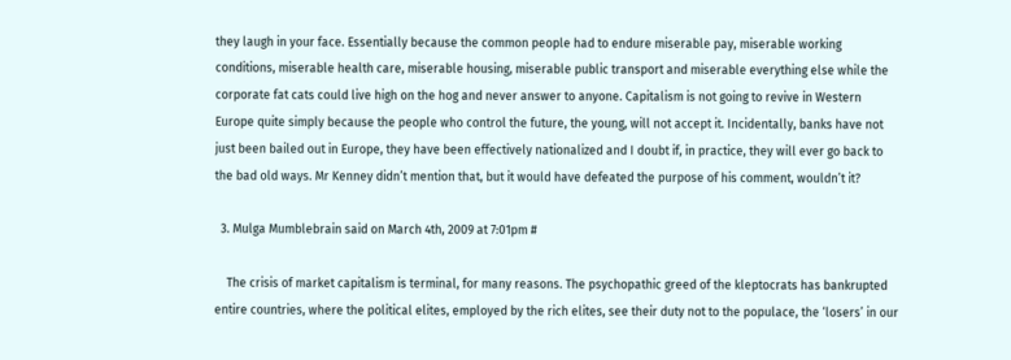they laugh in your face. Essentially because the common people had to endure miserable pay, miserable working conditions, miserable health care, miserable housing, miserable public transport and miserable everything else while the corporate fat cats could live high on the hog and never answer to anyone. Capitalism is not going to revive in Western Europe quite simply because the people who control the future, the young, will not accept it. Incidentally, banks have not just been bailed out in Europe, they have been effectively nationalized and I doubt if, in practice, they will ever go back to the bad old ways. Mr Kenney didn’t mention that, but it would have defeated the purpose of his comment, wouldn’t it?

  3. Mulga Mumblebrain said on March 4th, 2009 at 7:01pm #

    The crisis of market capitalism is terminal, for many reasons. The psychopathic greed of the kleptocrats has bankrupted entire countries, where the political elites, employed by the rich elites, see their duty not to the populace, the ‘losers’ in our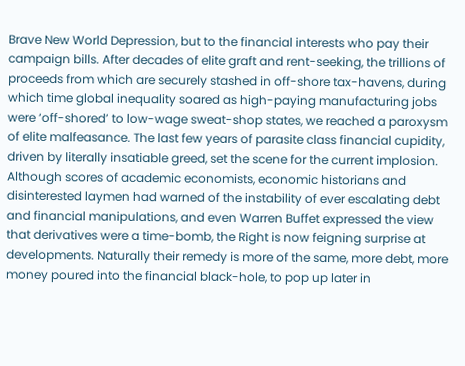Brave New World Depression, but to the financial interests who pay their campaign bills. After decades of elite graft and rent-seeking, the trillions of proceeds from which are securely stashed in off-shore tax-havens, during which time global inequality soared as high-paying manufacturing jobs were ‘off-shored’ to low-wage sweat-shop states, we reached a paroxysm of elite malfeasance. The last few years of parasite class financial cupidity, driven by literally insatiable greed, set the scene for the current implosion. Although scores of academic economists, economic historians and disinterested laymen had warned of the instability of ever escalating debt and financial manipulations, and even Warren Buffet expressed the view that derivatives were a time-bomb, the Right is now feigning surprise at developments. Naturally their remedy is more of the same, more debt, more money poured into the financial black-hole, to pop up later in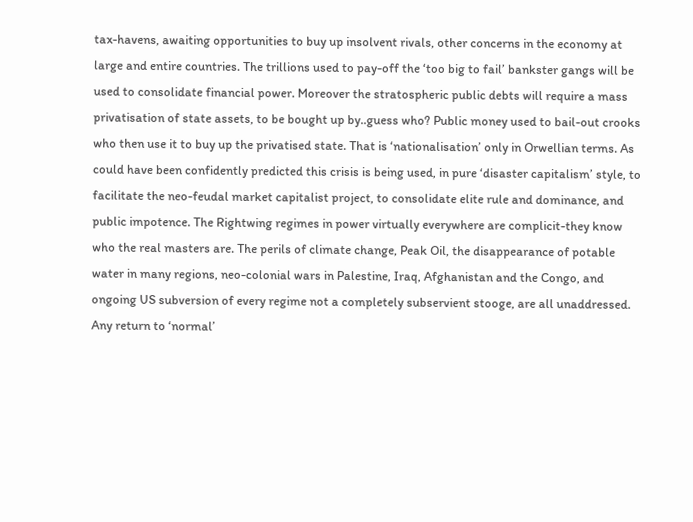tax-havens, awaiting opportunities to buy up insolvent rivals, other concerns in the economy at large and entire countries. The trillions used to pay-off the ‘too big to fail’ bankster gangs will be used to consolidate financial power. Moreover the stratospheric public debts will require a mass privatisation of state assets, to be bought up by..guess who? Public money used to bail-out crooks who then use it to buy up the privatised state. That is ‘nationalisation’ only in Orwellian terms. As could have been confidently predicted this crisis is being used, in pure ‘disaster capitalism’ style, to facilitate the neo-feudal market capitalist project, to consolidate elite rule and dominance, and public impotence. The Rightwing regimes in power virtually everywhere are complicit-they know who the real masters are. The perils of climate change, Peak Oil, the disappearance of potable water in many regions, neo-colonial wars in Palestine, Iraq, Afghanistan and the Congo, and ongoing US subversion of every regime not a completely subservient stooge, are all unaddressed. Any return to ‘normal’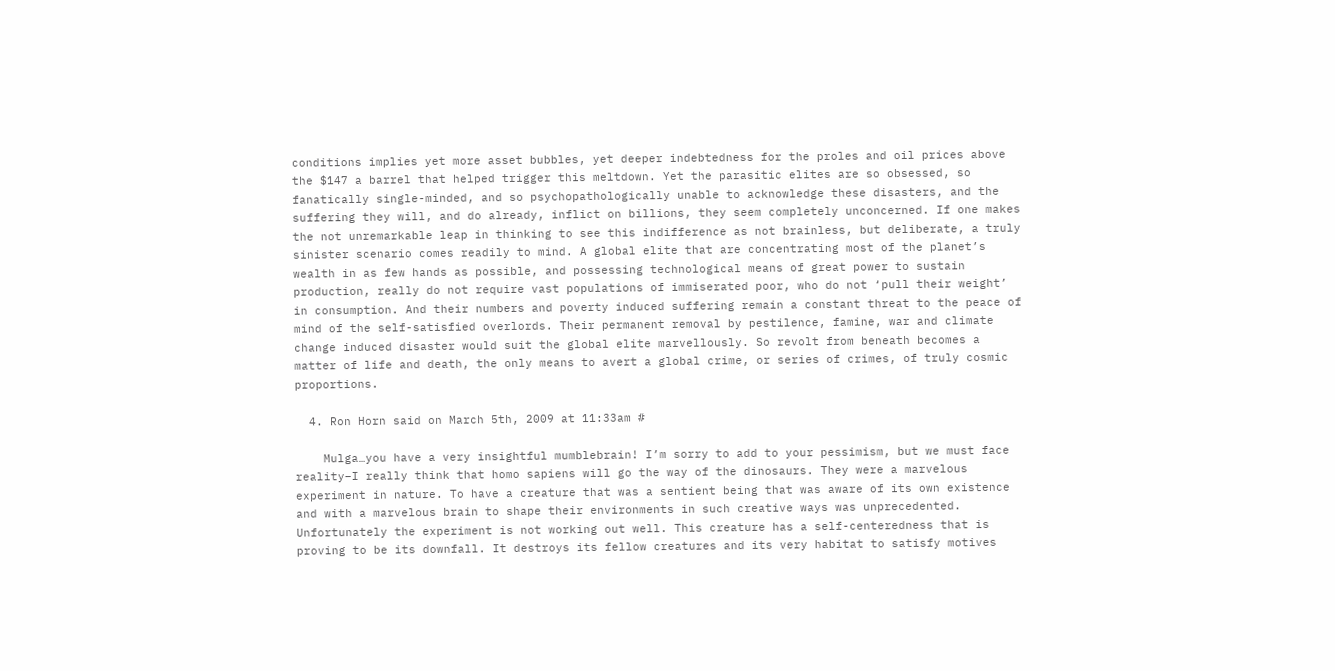conditions implies yet more asset bubbles, yet deeper indebtedness for the proles and oil prices above the $147 a barrel that helped trigger this meltdown. Yet the parasitic elites are so obsessed, so fanatically single-minded, and so psychopathologically unable to acknowledge these disasters, and the suffering they will, and do already, inflict on billions, they seem completely unconcerned. If one makes the not unremarkable leap in thinking to see this indifference as not brainless, but deliberate, a truly sinister scenario comes readily to mind. A global elite that are concentrating most of the planet’s wealth in as few hands as possible, and possessing technological means of great power to sustain production, really do not require vast populations of immiserated poor, who do not ‘pull their weight’ in consumption. And their numbers and poverty induced suffering remain a constant threat to the peace of mind of the self-satisfied overlords. Their permanent removal by pestilence, famine, war and climate change induced disaster would suit the global elite marvellously. So revolt from beneath becomes a matter of life and death, the only means to avert a global crime, or series of crimes, of truly cosmic proportions.

  4. Ron Horn said on March 5th, 2009 at 11:33am #

    Mulga…you have a very insightful mumblebrain! I’m sorry to add to your pessimism, but we must face reality–I really think that homo sapiens will go the way of the dinosaurs. They were a marvelous experiment in nature. To have a creature that was a sentient being that was aware of its own existence and with a marvelous brain to shape their environments in such creative ways was unprecedented. Unfortunately the experiment is not working out well. This creature has a self-centeredness that is proving to be its downfall. It destroys its fellow creatures and its very habitat to satisfy motives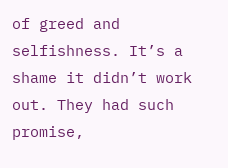of greed and selfishness. It’s a shame it didn’t work out. They had such promise,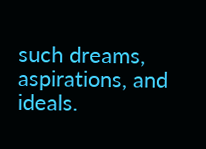such dreams, aspirations, and ideals.